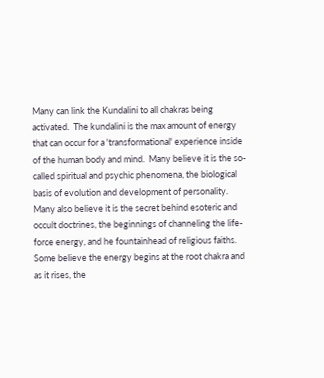Many can link the Kundalini to all chakras being activated.  The kundalini is the max amount of energy that can occur for a 'transformational' experience inside of the human body and mind.  Many believe it is the so-called spiritual and psychic phenomena, the biological basis of evolution and development of personality.  Many also believe it is the secret behind esoteric and occult doctrines, the beginnings of channeling the life-force energy, and he fountainhead of religious faiths.  Some believe the energy begins at the root chakra and as it rises, the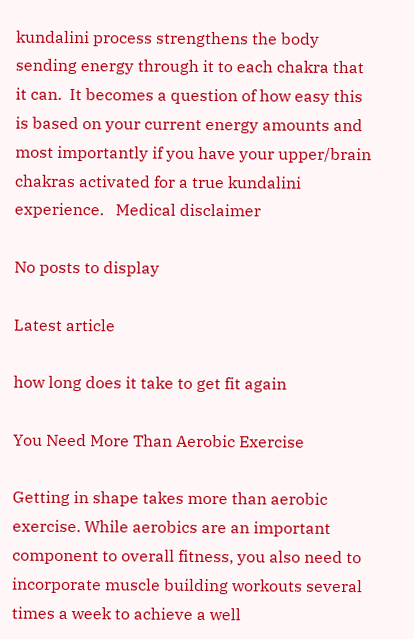kundalini process strengthens the body sending energy through it to each chakra that it can.  It becomes a question of how easy this is based on your current energy amounts and most importantly if you have your upper/brain chakras activated for a true kundalini experience.   Medical disclaimer

No posts to display

Latest article

how long does it take to get fit again

You Need More Than Aerobic Exercise

Getting in shape takes more than aerobic exercise. While aerobics are an important component to overall fitness, you also need to incorporate muscle building workouts several times a week to achieve a well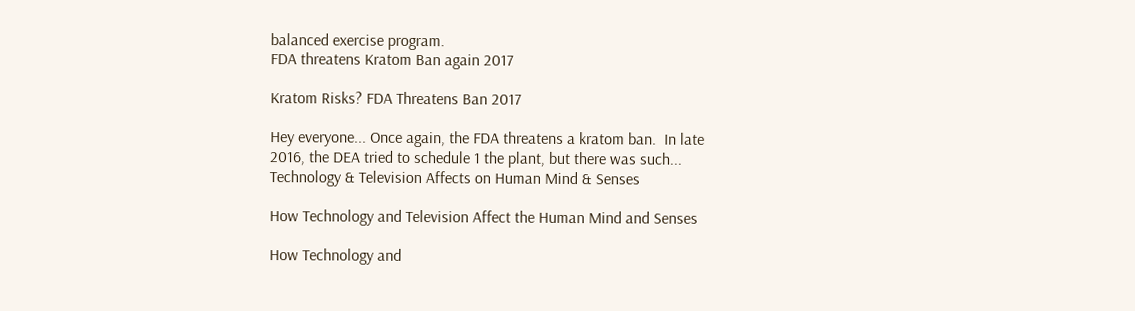balanced exercise program.
FDA threatens Kratom Ban again 2017

Kratom Risks? FDA Threatens Ban 2017

Hey everyone... Once again, the FDA threatens a kratom ban.  In late 2016, the DEA tried to schedule 1 the plant, but there was such...
Technology & Television Affects on Human Mind & Senses

How Technology and Television Affect the Human Mind and Senses

How Technology and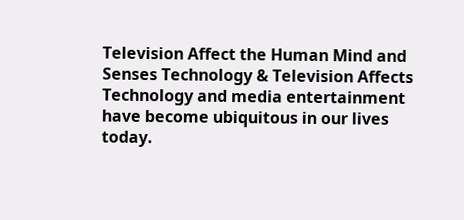Television Affect the Human Mind and Senses Technology & Television Affects Technology and media entertainment have become ubiquitous in our lives today.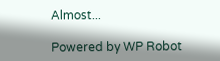Almost...

Powered by WP Robot